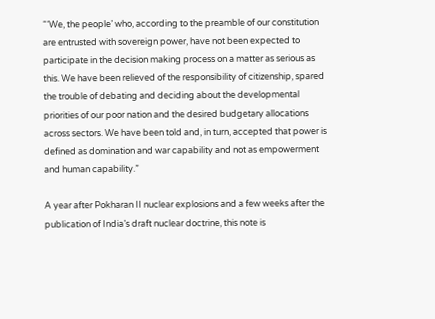“‘We, the people’ who, according to the preamble of our constitution are entrusted with sovereign power, have not been expected to participate in the decision making process on a matter as serious as this. We have been relieved of the responsibility of citizenship, spared the trouble of debating and deciding about the developmental priorities of our poor nation and the desired budgetary allocations across sectors. We have been told and, in turn, accepted that power is defined as domination and war capability and not as empowerment and human capability.”

A year after Pokharan II nuclear explosions and a few weeks after the publication of India’s draft nuclear doctrine, this note is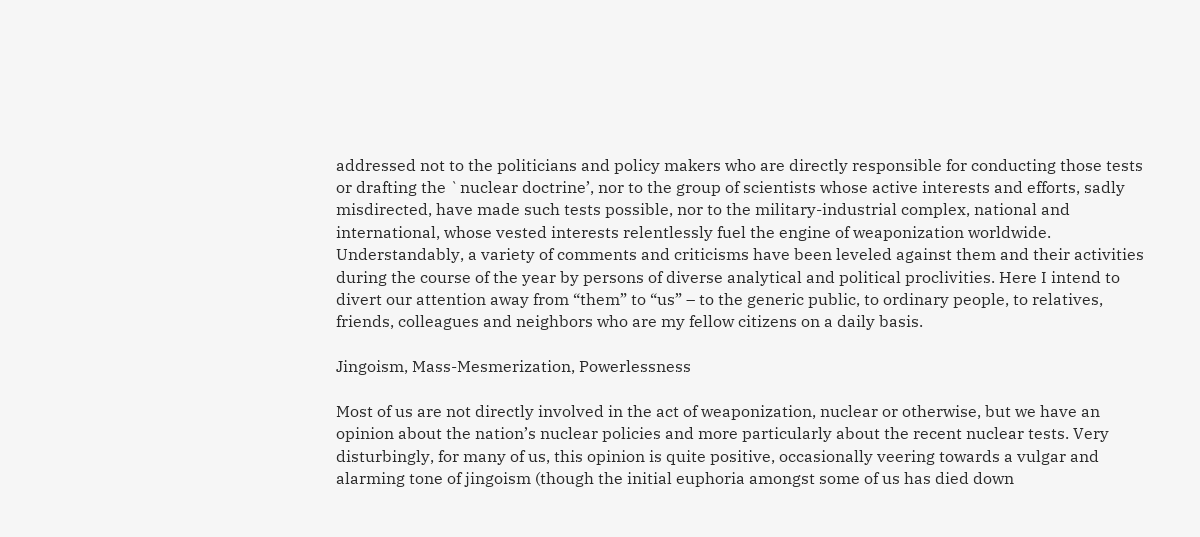addressed not to the politicians and policy makers who are directly responsible for conducting those tests or drafting the `nuclear doctrine’, nor to the group of scientists whose active interests and efforts, sadly misdirected, have made such tests possible, nor to the military-industrial complex, national and international, whose vested interests relentlessly fuel the engine of weaponization worldwide. Understandably, a variety of comments and criticisms have been leveled against them and their activities during the course of the year by persons of diverse analytical and political proclivities. Here I intend to divert our attention away from “them” to “us” – to the generic public, to ordinary people, to relatives, friends, colleagues and neighbors who are my fellow citizens on a daily basis.

Jingoism, Mass-Mesmerization, Powerlessness

Most of us are not directly involved in the act of weaponization, nuclear or otherwise, but we have an opinion about the nation’s nuclear policies and more particularly about the recent nuclear tests. Very disturbingly, for many of us, this opinion is quite positive, occasionally veering towards a vulgar and alarming tone of jingoism (though the initial euphoria amongst some of us has died down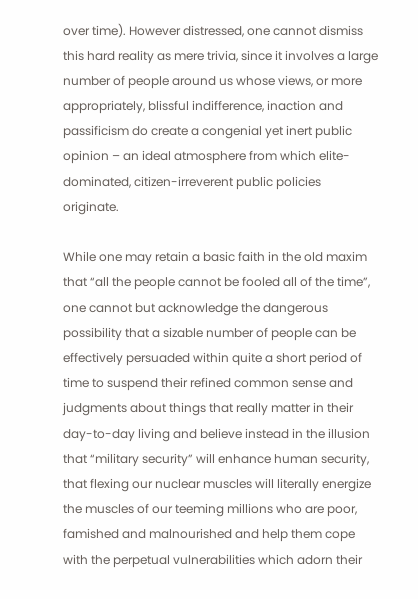over time). However distressed, one cannot dismiss this hard reality as mere trivia, since it involves a large number of people around us whose views, or more appropriately, blissful indifference, inaction and passificism do create a congenial yet inert public opinion – an ideal atmosphere from which elite-dominated, citizen-irreverent public policies originate.

While one may retain a basic faith in the old maxim that “all the people cannot be fooled all of the time”, one cannot but acknowledge the dangerous possibility that a sizable number of people can be effectively persuaded within quite a short period of time to suspend their refined common sense and judgments about things that really matter in their day-to-day living and believe instead in the illusion that “military security” will enhance human security, that flexing our nuclear muscles will literally energize the muscles of our teeming millions who are poor, famished and malnourished and help them cope with the perpetual vulnerabilities which adorn their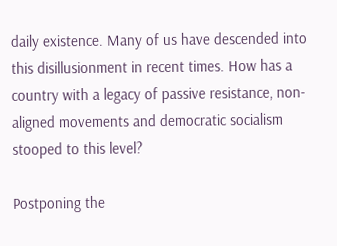daily existence. Many of us have descended into this disillusionment in recent times. How has a country with a legacy of passive resistance, non-aligned movements and democratic socialism stooped to this level?

Postponing the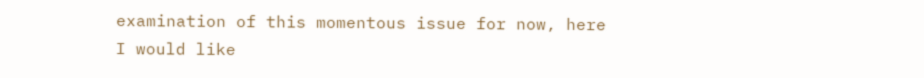examination of this momentous issue for now, here I would like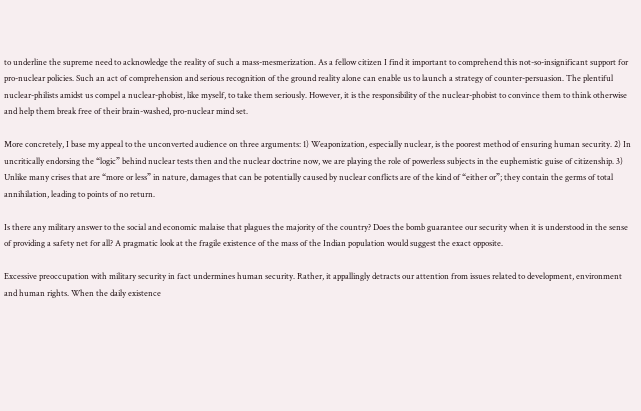to underline the supreme need to acknowledge the reality of such a mass-mesmerization. As a fellow citizen I find it important to comprehend this not-so-insignificant support for pro-nuclear policies. Such an act of comprehension and serious recognition of the ground reality alone can enable us to launch a strategy of counter-persuasion. The plentiful nuclear-philists amidst us compel a nuclear-phobist, like myself, to take them seriously. However, it is the responsibility of the nuclear-phobist to convince them to think otherwise and help them break free of their brain-washed, pro-nuclear mind set.

More concretely, I base my appeal to the unconverted audience on three arguments: 1) Weaponization, especially nuclear, is the poorest method of ensuring human security. 2) In uncritically endorsing the “logic” behind nuclear tests then and the nuclear doctrine now, we are playing the role of powerless subjects in the euphemistic guise of citizenship. 3) Unlike many crises that are “more or less” in nature, damages that can be potentially caused by nuclear conflicts are of the kind of “either or”; they contain the germs of total annihilation, leading to points of no return.

Is there any military answer to the social and economic malaise that plagues the majority of the country? Does the bomb guarantee our security when it is understood in the sense of providing a safety net for all? A pragmatic look at the fragile existence of the mass of the Indian population would suggest the exact opposite.

Excessive preoccupation with military security in fact undermines human security. Rather, it appallingly detracts our attention from issues related to development, environment and human rights. When the daily existence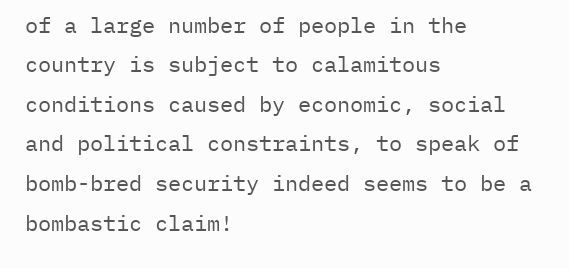of a large number of people in the country is subject to calamitous conditions caused by economic, social and political constraints, to speak of bomb-bred security indeed seems to be a bombastic claim!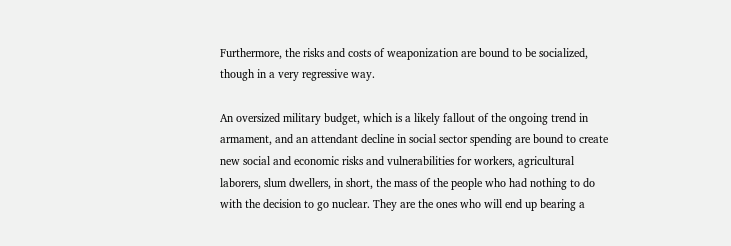Furthermore, the risks and costs of weaponization are bound to be socialized, though in a very regressive way.

An oversized military budget, which is a likely fallout of the ongoing trend in armament, and an attendant decline in social sector spending are bound to create new social and economic risks and vulnerabilities for workers, agricultural laborers, slum dwellers, in short, the mass of the people who had nothing to do with the decision to go nuclear. They are the ones who will end up bearing a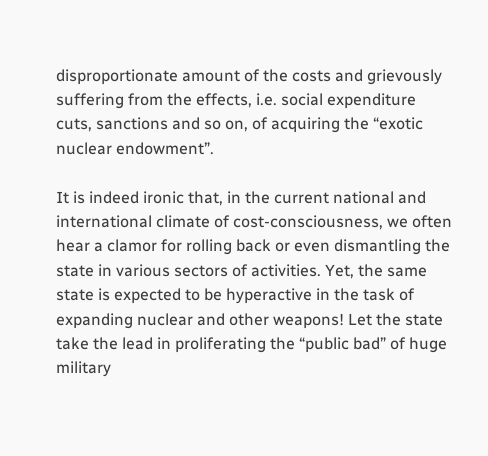disproportionate amount of the costs and grievously suffering from the effects, i.e. social expenditure cuts, sanctions and so on, of acquiring the “exotic nuclear endowment”.

It is indeed ironic that, in the current national and international climate of cost-consciousness, we often hear a clamor for rolling back or even dismantling the state in various sectors of activities. Yet, the same state is expected to be hyperactive in the task of expanding nuclear and other weapons! Let the state take the lead in proliferating the “public bad” of huge military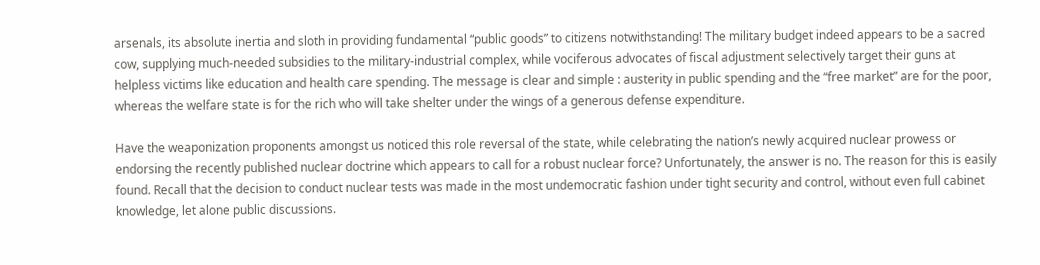arsenals, its absolute inertia and sloth in providing fundamental “public goods” to citizens notwithstanding! The military budget indeed appears to be a sacred cow, supplying much-needed subsidies to the military-industrial complex, while vociferous advocates of fiscal adjustment selectively target their guns at helpless victims like education and health care spending. The message is clear and simple : austerity in public spending and the “free market” are for the poor, whereas the welfare state is for the rich who will take shelter under the wings of a generous defense expenditure.

Have the weaponization proponents amongst us noticed this role reversal of the state, while celebrating the nation’s newly acquired nuclear prowess or endorsing the recently published nuclear doctrine which appears to call for a robust nuclear force? Unfortunately, the answer is no. The reason for this is easily found. Recall that the decision to conduct nuclear tests was made in the most undemocratic fashion under tight security and control, without even full cabinet knowledge, let alone public discussions.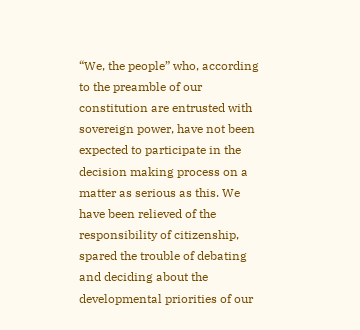“We, the people” who, according to the preamble of our constitution are entrusted with sovereign power, have not been expected to participate in the decision making process on a matter as serious as this. We have been relieved of the responsibility of citizenship, spared the trouble of debating and deciding about the developmental priorities of our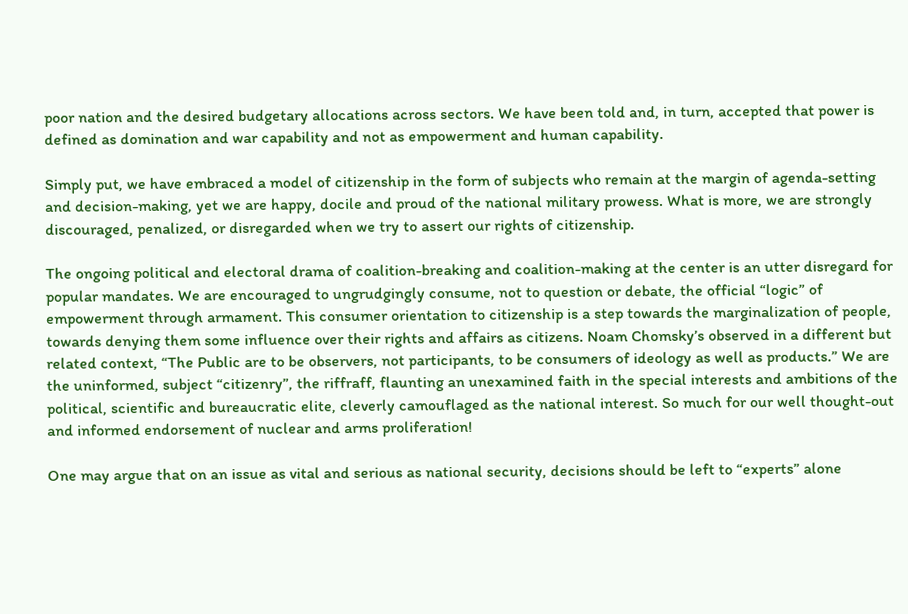poor nation and the desired budgetary allocations across sectors. We have been told and, in turn, accepted that power is defined as domination and war capability and not as empowerment and human capability.

Simply put, we have embraced a model of citizenship in the form of subjects who remain at the margin of agenda-setting and decision-making, yet we are happy, docile and proud of the national military prowess. What is more, we are strongly discouraged, penalized, or disregarded when we try to assert our rights of citizenship.

The ongoing political and electoral drama of coalition-breaking and coalition-making at the center is an utter disregard for popular mandates. We are encouraged to ungrudgingly consume, not to question or debate, the official “logic” of empowerment through armament. This consumer orientation to citizenship is a step towards the marginalization of people, towards denying them some influence over their rights and affairs as citizens. Noam Chomsky’s observed in a different but related context, “The Public are to be observers, not participants, to be consumers of ideology as well as products.” We are the uninformed, subject “citizenry”, the riffraff, flaunting an unexamined faith in the special interests and ambitions of the political, scientific and bureaucratic elite, cleverly camouflaged as the national interest. So much for our well thought-out and informed endorsement of nuclear and arms proliferation!

One may argue that on an issue as vital and serious as national security, decisions should be left to “experts” alone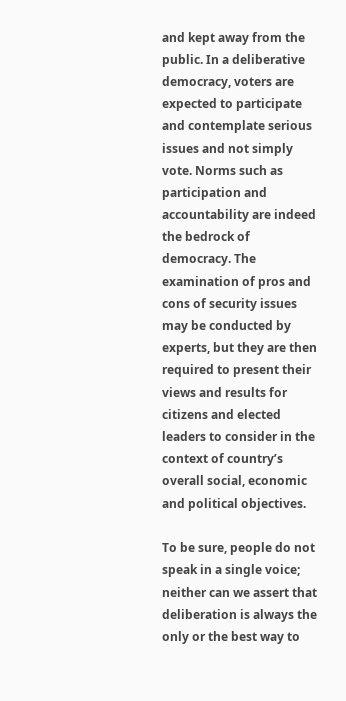and kept away from the public. In a deliberative democracy, voters are expected to participate and contemplate serious issues and not simply vote. Norms such as participation and accountability are indeed the bedrock of democracy. The examination of pros and cons of security issues may be conducted by experts, but they are then required to present their views and results for citizens and elected leaders to consider in the context of country’s overall social, economic and political objectives.

To be sure, people do not speak in a single voice; neither can we assert that deliberation is always the only or the best way to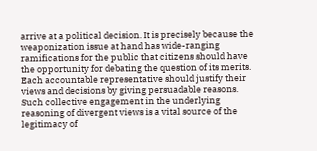arrive at a political decision. It is precisely because the weaponization issue at hand has wide-ranging ramifications for the public that citizens should have the opportunity for debating the question of its merits. Each accountable representative should justify their views and decisions by giving persuadable reasons. Such collective engagement in the underlying reasoning of divergent views is a vital source of the legitimacy of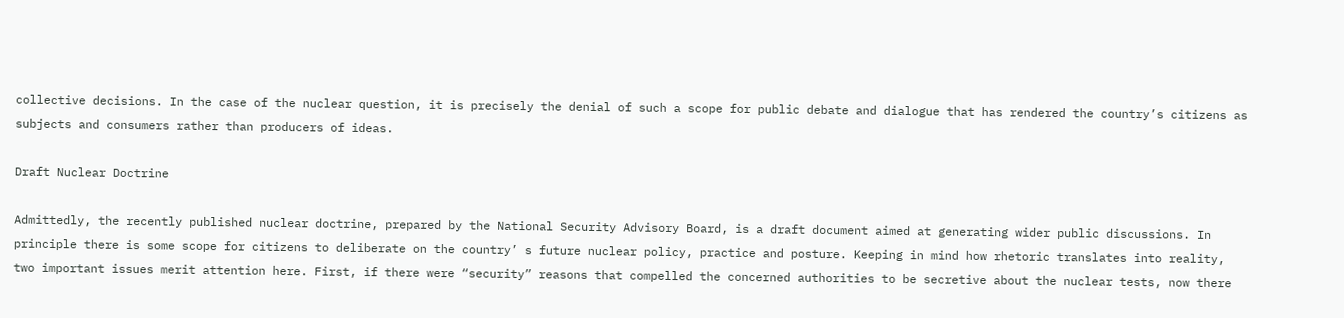collective decisions. In the case of the nuclear question, it is precisely the denial of such a scope for public debate and dialogue that has rendered the country’s citizens as subjects and consumers rather than producers of ideas.

Draft Nuclear Doctrine

Admittedly, the recently published nuclear doctrine, prepared by the National Security Advisory Board, is a draft document aimed at generating wider public discussions. In principle there is some scope for citizens to deliberate on the country’ s future nuclear policy, practice and posture. Keeping in mind how rhetoric translates into reality, two important issues merit attention here. First, if there were “security” reasons that compelled the concerned authorities to be secretive about the nuclear tests, now there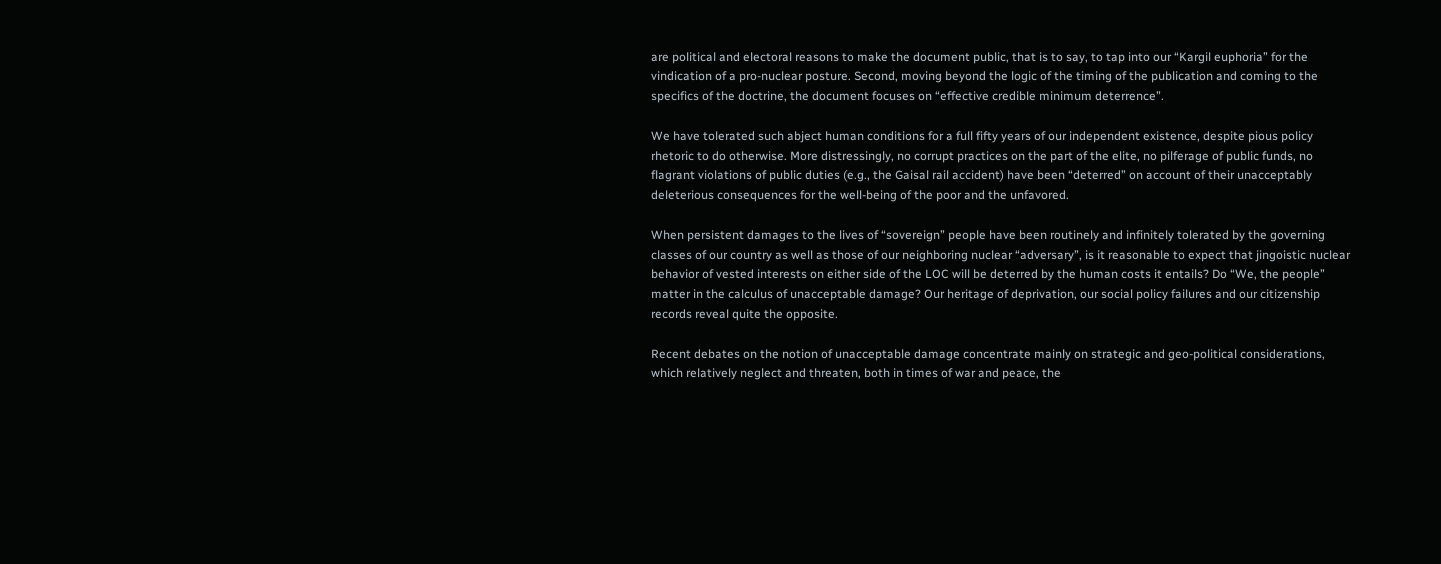are political and electoral reasons to make the document public, that is to say, to tap into our “Kargil euphoria” for the vindication of a pro-nuclear posture. Second, moving beyond the logic of the timing of the publication and coming to the specifics of the doctrine, the document focuses on “effective credible minimum deterrence”.

We have tolerated such abject human conditions for a full fifty years of our independent existence, despite pious policy rhetoric to do otherwise. More distressingly, no corrupt practices on the part of the elite, no pilferage of public funds, no flagrant violations of public duties (e.g., the Gaisal rail accident) have been “deterred” on account of their unacceptably deleterious consequences for the well-being of the poor and the unfavored.

When persistent damages to the lives of “sovereign” people have been routinely and infinitely tolerated by the governing classes of our country as well as those of our neighboring nuclear “adversary”, is it reasonable to expect that jingoistic nuclear behavior of vested interests on either side of the LOC will be deterred by the human costs it entails? Do “We, the people” matter in the calculus of unacceptable damage? Our heritage of deprivation, our social policy failures and our citizenship records reveal quite the opposite.

Recent debates on the notion of unacceptable damage concentrate mainly on strategic and geo-political considerations, which relatively neglect and threaten, both in times of war and peace, the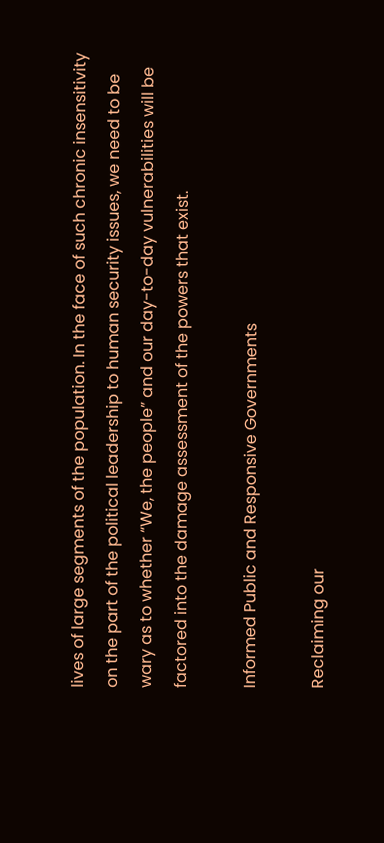lives of large segments of the population. In the face of such chronic insensitivity on the part of the political leadership to human security issues, we need to be wary as to whether “We, the people” and our day-to-day vulnerabilities will be factored into the damage assessment of the powers that exist.

Informed Public and Responsive Governments

Reclaiming our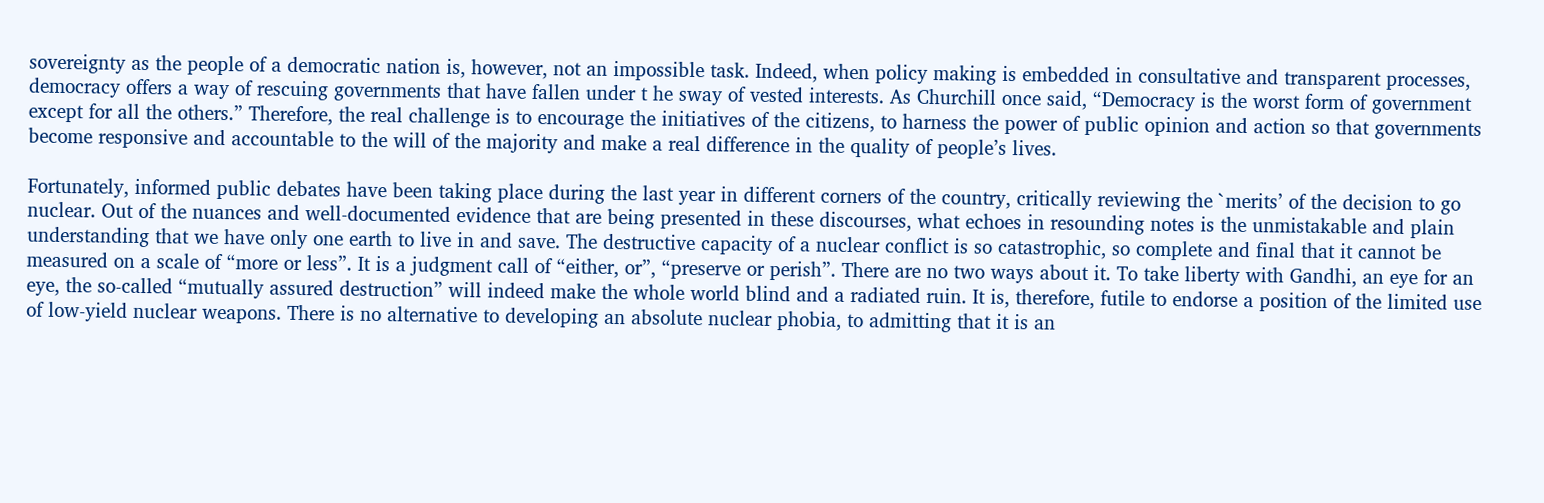sovereignty as the people of a democratic nation is, however, not an impossible task. Indeed, when policy making is embedded in consultative and transparent processes, democracy offers a way of rescuing governments that have fallen under t he sway of vested interests. As Churchill once said, “Democracy is the worst form of government except for all the others.” Therefore, the real challenge is to encourage the initiatives of the citizens, to harness the power of public opinion and action so that governments become responsive and accountable to the will of the majority and make a real difference in the quality of people’s lives.

Fortunately, informed public debates have been taking place during the last year in different corners of the country, critically reviewing the `merits’ of the decision to go nuclear. Out of the nuances and well-documented evidence that are being presented in these discourses, what echoes in resounding notes is the unmistakable and plain understanding that we have only one earth to live in and save. The destructive capacity of a nuclear conflict is so catastrophic, so complete and final that it cannot be measured on a scale of “more or less”. It is a judgment call of “either, or”, “preserve or perish”. There are no two ways about it. To take liberty with Gandhi, an eye for an eye, the so-called “mutually assured destruction” will indeed make the whole world blind and a radiated ruin. It is, therefore, futile to endorse a position of the limited use of low-yield nuclear weapons. There is no alternative to developing an absolute nuclear phobia, to admitting that it is an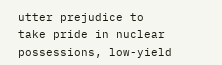utter prejudice to take pride in nuclear possessions, low-yield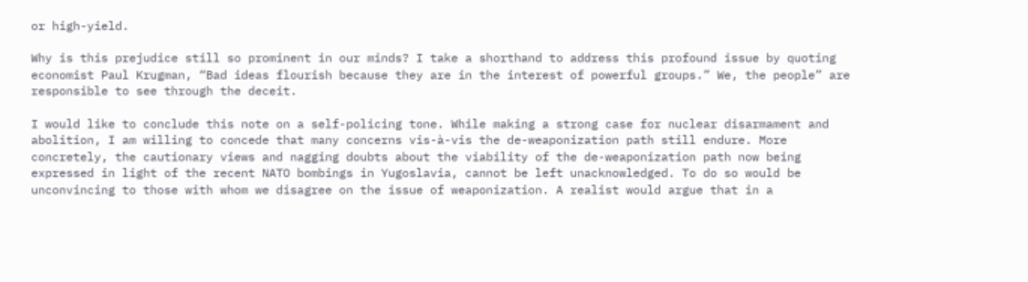or high-yield.

Why is this prejudice still so prominent in our minds? I take a shorthand to address this profound issue by quoting economist Paul Krugman, “Bad ideas flourish because they are in the interest of powerful groups.” We, the people” are responsible to see through the deceit.

I would like to conclude this note on a self-policing tone. While making a strong case for nuclear disarmament and abolition, I am willing to concede that many concerns vis-à-vis the de-weaponization path still endure. More concretely, the cautionary views and nagging doubts about the viability of the de-weaponization path now being expressed in light of the recent NATO bombings in Yugoslavia, cannot be left unacknowledged. To do so would be unconvincing to those with whom we disagree on the issue of weaponization. A realist would argue that in a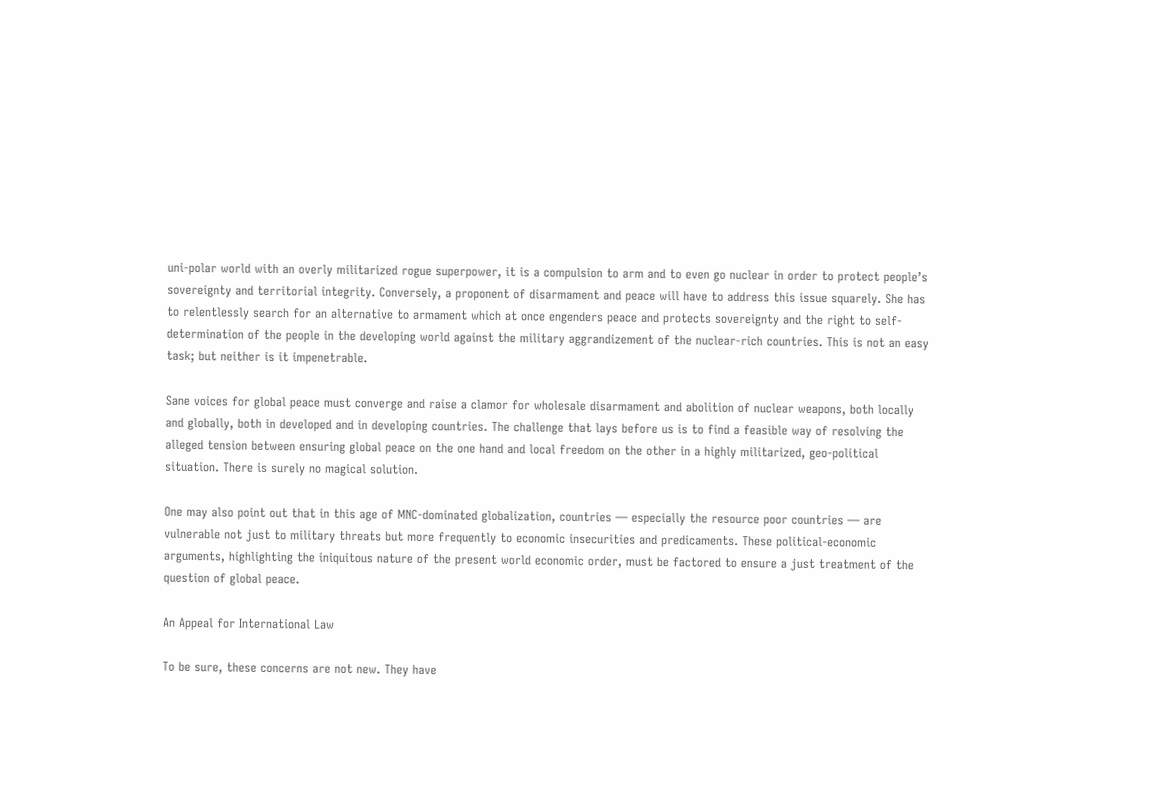uni-polar world with an overly militarized rogue superpower, it is a compulsion to arm and to even go nuclear in order to protect people’s sovereignty and territorial integrity. Conversely, a proponent of disarmament and peace will have to address this issue squarely. She has to relentlessly search for an alternative to armament which at once engenders peace and protects sovereignty and the right to self-determination of the people in the developing world against the military aggrandizement of the nuclear-rich countries. This is not an easy task; but neither is it impenetrable.

Sane voices for global peace must converge and raise a clamor for wholesale disarmament and abolition of nuclear weapons, both locally and globally, both in developed and in developing countries. The challenge that lays before us is to find a feasible way of resolving the alleged tension between ensuring global peace on the one hand and local freedom on the other in a highly militarized, geo-political situation. There is surely no magical solution.

One may also point out that in this age of MNC-dominated globalization, countries — especially the resource poor countries — are vulnerable not just to military threats but more frequently to economic insecurities and predicaments. These political-economic arguments, highlighting the iniquitous nature of the present world economic order, must be factored to ensure a just treatment of the question of global peace.

An Appeal for International Law

To be sure, these concerns are not new. They have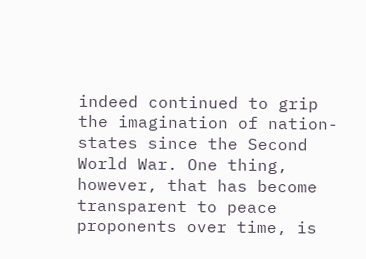indeed continued to grip the imagination of nation-states since the Second World War. One thing, however, that has become transparent to peace proponents over time, is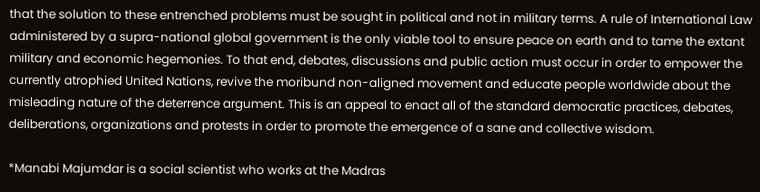that the solution to these entrenched problems must be sought in political and not in military terms. A rule of International Law administered by a supra-national global government is the only viable tool to ensure peace on earth and to tame the extant military and economic hegemonies. To that end, debates, discussions and public action must occur in order to empower the currently atrophied United Nations, revive the moribund non-aligned movement and educate people worldwide about the misleading nature of the deterrence argument. This is an appeal to enact all of the standard democratic practices, debates, deliberations, organizations and protests in order to promote the emergence of a sane and collective wisdom.

*Manabi Majumdar is a social scientist who works at the Madras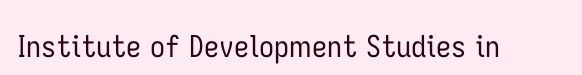Institute of Development Studies in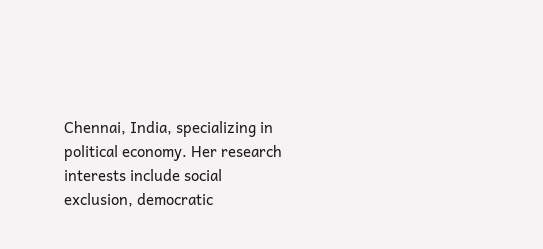Chennai, India, specializing in political economy. Her research interests include social exclusion, democratic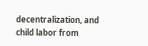decentralization, and child labor from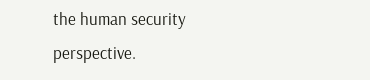the human security perspective.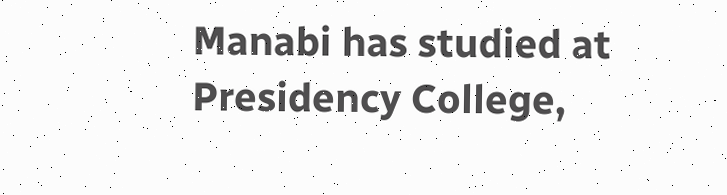Manabi has studied at Presidency College,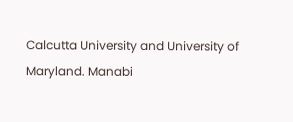Calcutta University and University of Maryland. Manabi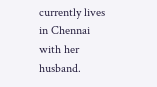currently lives in Chennai with her husband.